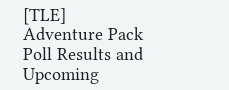[TLE] Adventure Pack Poll Results and Upcoming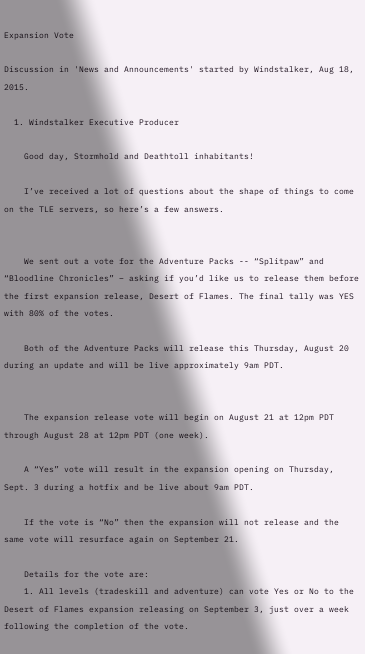Expansion Vote

Discussion in 'News and Announcements' started by Windstalker, Aug 18, 2015.

  1. Windstalker Executive Producer

    Good day, Stormhold and Deathtoll inhabitants!

    I’ve received a lot of questions about the shape of things to come on the TLE servers, so here’s a few answers.


    We sent out a vote for the Adventure Packs -- “Splitpaw” and “Bloodline Chronicles” – asking if you’d like us to release them before the first expansion release, Desert of Flames. The final tally was YES with 80% of the votes.

    Both of the Adventure Packs will release this Thursday, August 20 during an update and will be live approximately 9am PDT.


    The expansion release vote will begin on August 21 at 12pm PDT through August 28 at 12pm PDT (one week).

    A “Yes” vote will result in the expansion opening on Thursday, Sept. 3 during a hotfix and be live about 9am PDT.

    If the vote is “No” then the expansion will not release and the same vote will resurface again on September 21.

    Details for the vote are:
    1. All levels (tradeskill and adventure) can vote Yes or No to the Desert of Flames expansion releasing on September 3, just over a week following the completion of the vote.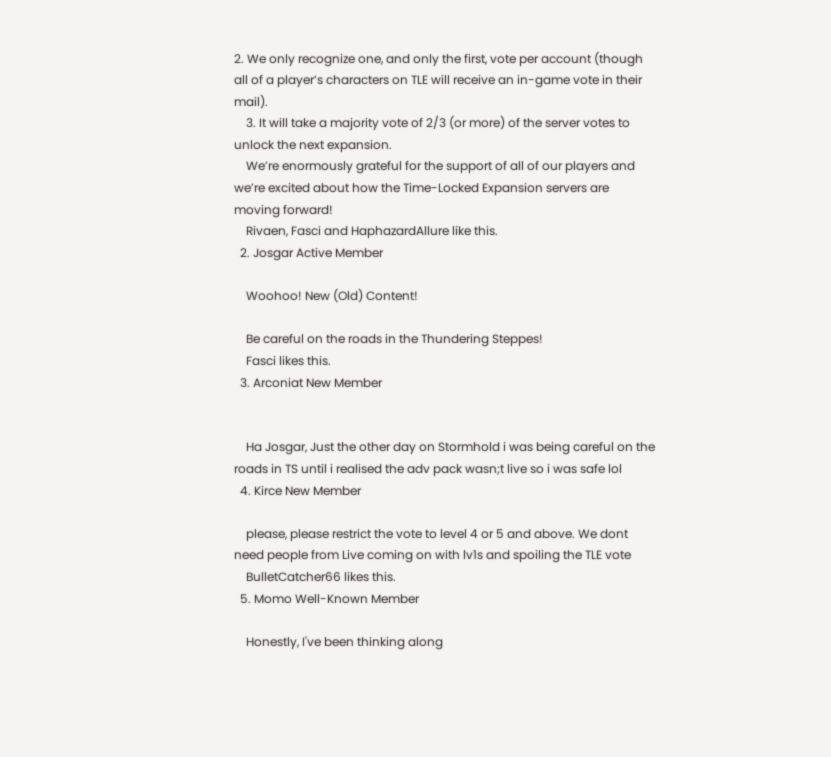2. We only recognize one, and only the first, vote per account (though all of a player’s characters on TLE will receive an in-game vote in their mail).
    3. It will take a majority vote of 2/3 (or more) of the server votes to unlock the next expansion.
    We’re enormously grateful for the support of all of our players and we’re excited about how the Time-Locked Expansion servers are moving forward!
    Rivaen, Fasci and HaphazardAllure like this.
  2. Josgar Active Member

    Woohoo! New (Old) Content!

    Be careful on the roads in the Thundering Steppes!
    Fasci likes this.
  3. Arconiat New Member


    Ha Josgar, Just the other day on Stormhold i was being careful on the roads in TS until i realised the adv pack wasn;t live so i was safe lol
  4. Kirce New Member

    please, please restrict the vote to level 4 or 5 and above. We dont need people from Live coming on with lv1s and spoiling the TLE vote
    BulletCatcher66 likes this.
  5. Momo Well-Known Member

    Honestly, I've been thinking along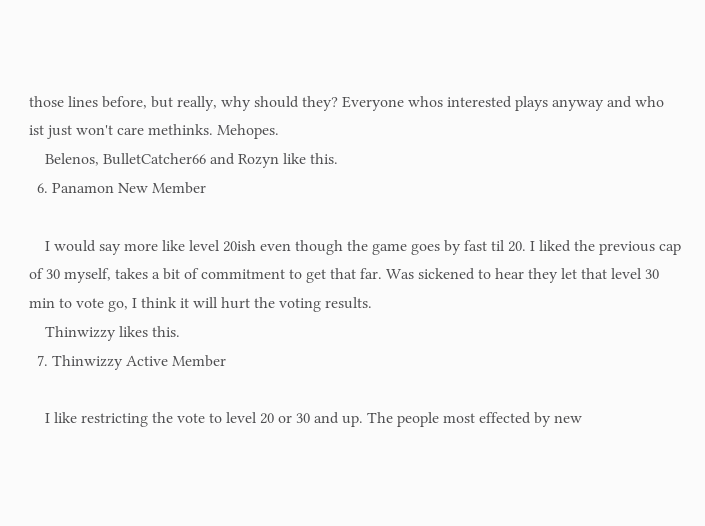those lines before, but really, why should they? Everyone whos interested plays anyway and who ist just won't care methinks. Mehopes.
    Belenos, BulletCatcher66 and Rozyn like this.
  6. Panamon New Member

    I would say more like level 20ish even though the game goes by fast til 20. I liked the previous cap of 30 myself, takes a bit of commitment to get that far. Was sickened to hear they let that level 30 min to vote go, I think it will hurt the voting results.
    Thinwizzy likes this.
  7. Thinwizzy Active Member

    I like restricting the vote to level 20 or 30 and up. The people most effected by new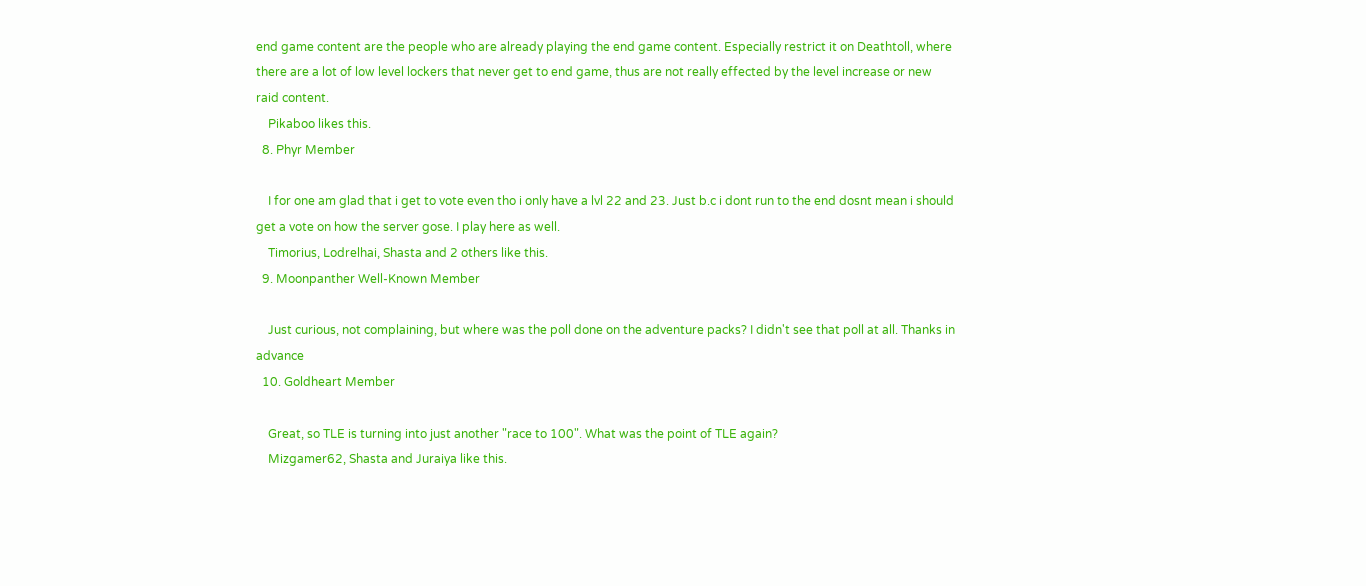end game content are the people who are already playing the end game content. Especially restrict it on Deathtoll, where there are a lot of low level lockers that never get to end game, thus are not really effected by the level increase or new raid content.
    Pikaboo likes this.
  8. Phyr Member

    I for one am glad that i get to vote even tho i only have a lvl 22 and 23. Just b.c i dont run to the end dosnt mean i should get a vote on how the server gose. I play here as well.
    Timorius, Lodrelhai, Shasta and 2 others like this.
  9. Moonpanther Well-Known Member

    Just curious, not complaining, but where was the poll done on the adventure packs? I didn't see that poll at all. Thanks in advance
  10. Goldheart Member

    Great, so TLE is turning into just another "race to 100". What was the point of TLE again?
    Mizgamer62, Shasta and Juraiya like this.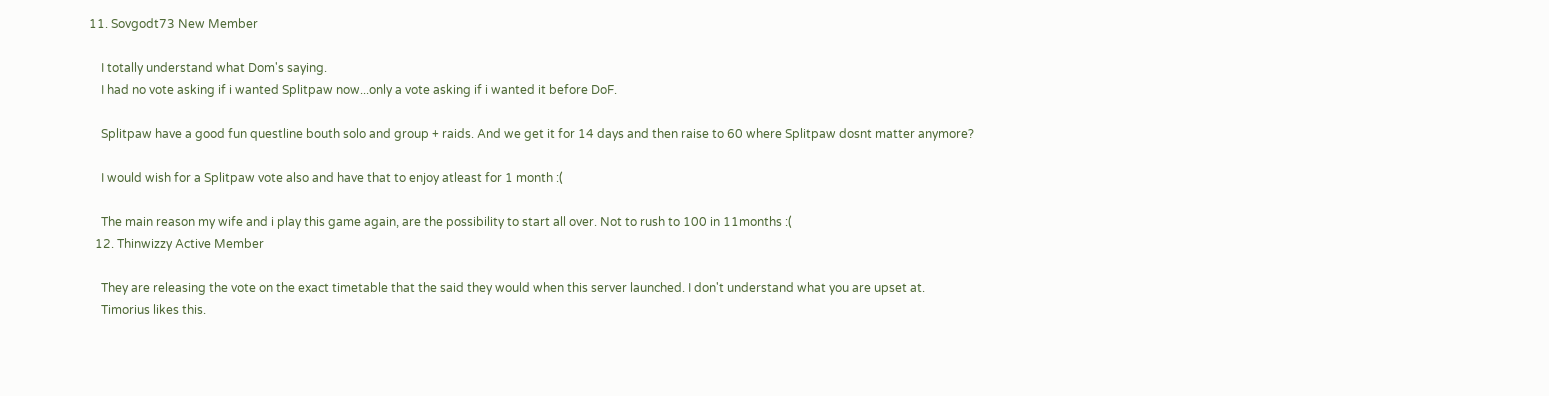11. Sovgodt73 New Member

    I totally understand what Dom's saying.
    I had no vote asking if i wanted Splitpaw now...only a vote asking if i wanted it before DoF.

    Splitpaw have a good fun questline bouth solo and group + raids. And we get it for 14 days and then raise to 60 where Splitpaw dosnt matter anymore?

    I would wish for a Splitpaw vote also and have that to enjoy atleast for 1 month :(

    The main reason my wife and i play this game again, are the possibility to start all over. Not to rush to 100 in 11months :(
  12. Thinwizzy Active Member

    They are releasing the vote on the exact timetable that the said they would when this server launched. I don't understand what you are upset at.
    Timorius likes this.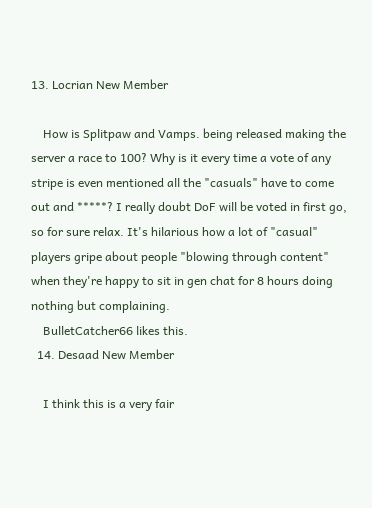13. Locrian New Member

    How is Splitpaw and Vamps. being released making the server a race to 100? Why is it every time a vote of any stripe is even mentioned all the "casuals" have to come out and *****? I really doubt DoF will be voted in first go, so for sure relax. It's hilarious how a lot of "casual" players gripe about people "blowing through content" when they're happy to sit in gen chat for 8 hours doing nothing but complaining.
    BulletCatcher66 likes this.
  14. Desaad New Member

    I think this is a very fair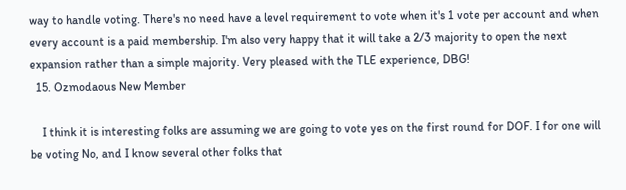way to handle voting. There's no need have a level requirement to vote when it's 1 vote per account and when every account is a paid membership. I'm also very happy that it will take a 2/3 majority to open the next expansion rather than a simple majority. Very pleased with the TLE experience, DBG!
  15. Ozmodaous New Member

    I think it is interesting folks are assuming we are going to vote yes on the first round for DOF. I for one will be voting No, and I know several other folks that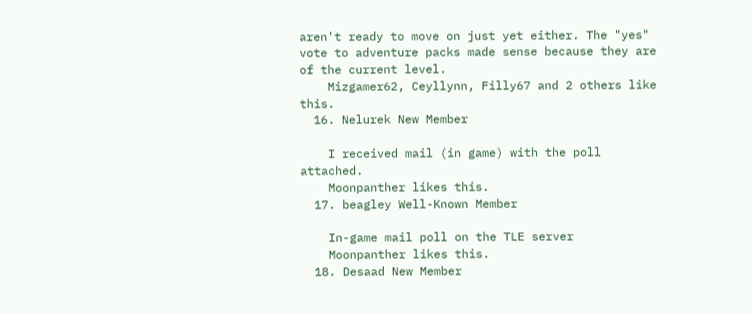aren't ready to move on just yet either. The "yes" vote to adventure packs made sense because they are of the current level.
    Mizgamer62, Ceyllynn, Filly67 and 2 others like this.
  16. Nelurek New Member

    I received mail (in game) with the poll attached.
    Moonpanther likes this.
  17. beagley Well-Known Member

    In-game mail poll on the TLE server
    Moonpanther likes this.
  18. Desaad New Member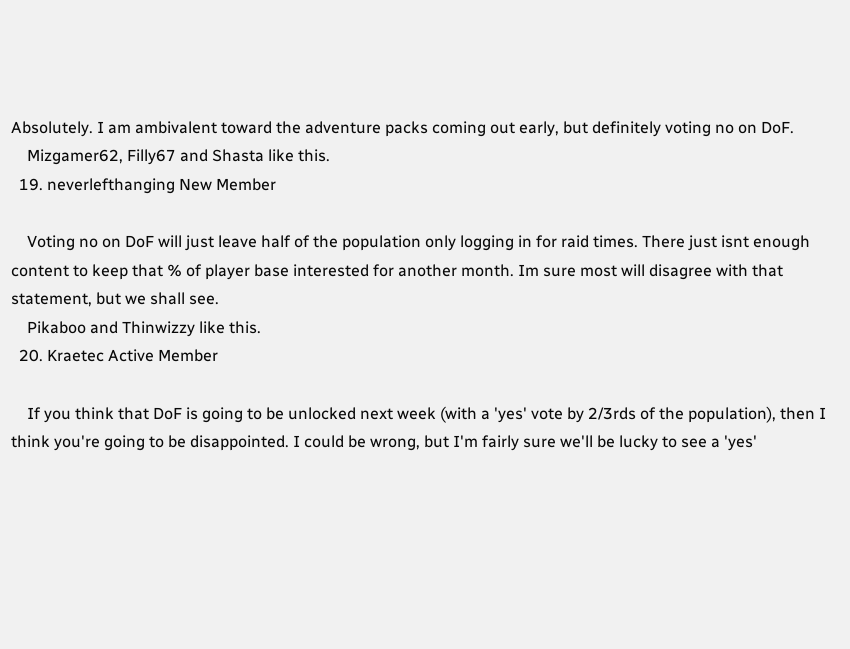Absolutely. I am ambivalent toward the adventure packs coming out early, but definitely voting no on DoF.
    Mizgamer62, Filly67 and Shasta like this.
  19. neverlefthanging New Member

    Voting no on DoF will just leave half of the population only logging in for raid times. There just isnt enough content to keep that % of player base interested for another month. Im sure most will disagree with that statement, but we shall see.
    Pikaboo and Thinwizzy like this.
  20. Kraetec Active Member

    If you think that DoF is going to be unlocked next week (with a 'yes' vote by 2/3rds of the population), then I think you're going to be disappointed. I could be wrong, but I'm fairly sure we'll be lucky to see a 'yes'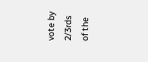vote by 2/3rds of the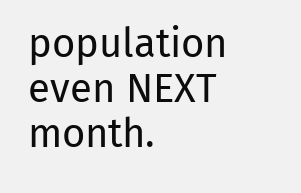population even NEXT month.